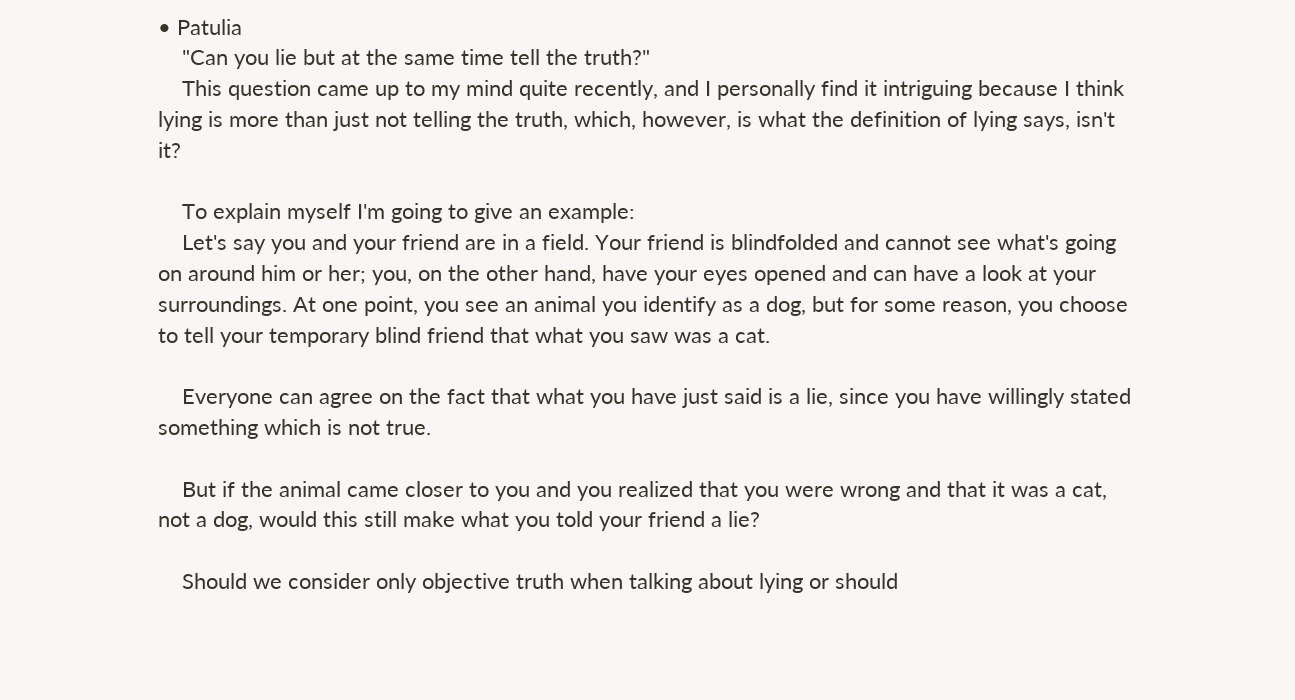• Patulia
    "Can you lie but at the same time tell the truth?"
    This question came up to my mind quite recently, and I personally find it intriguing because I think lying is more than just not telling the truth, which, however, is what the definition of lying says, isn't it?

    To explain myself I'm going to give an example:
    Let's say you and your friend are in a field. Your friend is blindfolded and cannot see what's going on around him or her; you, on the other hand, have your eyes opened and can have a look at your surroundings. At one point, you see an animal you identify as a dog, but for some reason, you choose to tell your temporary blind friend that what you saw was a cat.

    Everyone can agree on the fact that what you have just said is a lie, since you have willingly stated something which is not true.

    But if the animal came closer to you and you realized that you were wrong and that it was a cat, not a dog, would this still make what you told your friend a lie?

    Should we consider only objective truth when talking about lying or should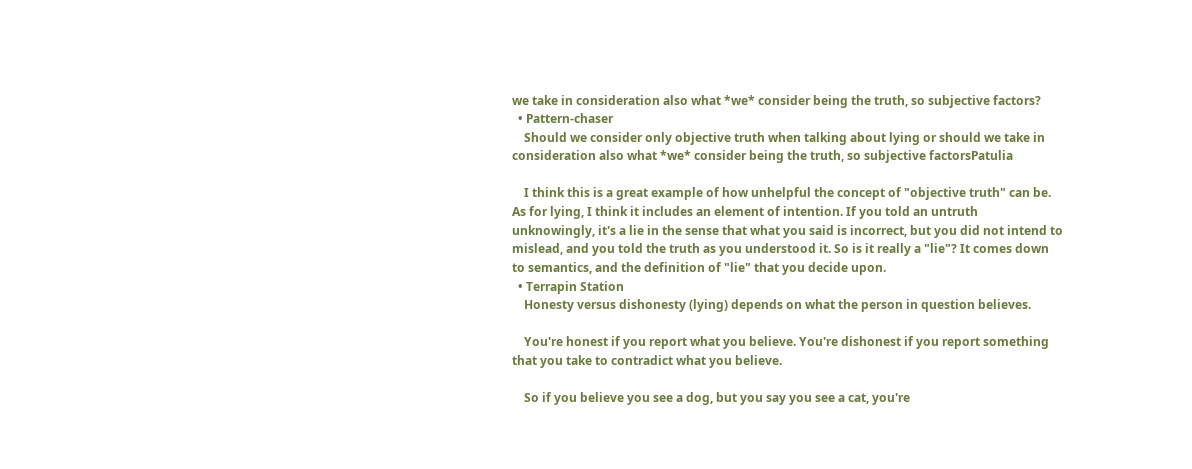we take in consideration also what *we* consider being the truth, so subjective factors?
  • Pattern-chaser
    Should we consider only objective truth when talking about lying or should we take in consideration also what *we* consider being the truth, so subjective factorsPatulia

    I think this is a great example of how unhelpful the concept of "objective truth" can be. As for lying, I think it includes an element of intention. If you told an untruth unknowingly, it's a lie in the sense that what you said is incorrect, but you did not intend to mislead, and you told the truth as you understood it. So is it really a "lie"? It comes down to semantics, and the definition of "lie" that you decide upon.
  • Terrapin Station
    Honesty versus dishonesty (lying) depends on what the person in question believes.

    You're honest if you report what you believe. You're dishonest if you report something that you take to contradict what you believe.

    So if you believe you see a dog, but you say you see a cat, you're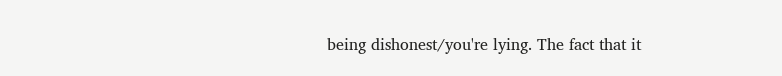being dishonest/you're lying. The fact that it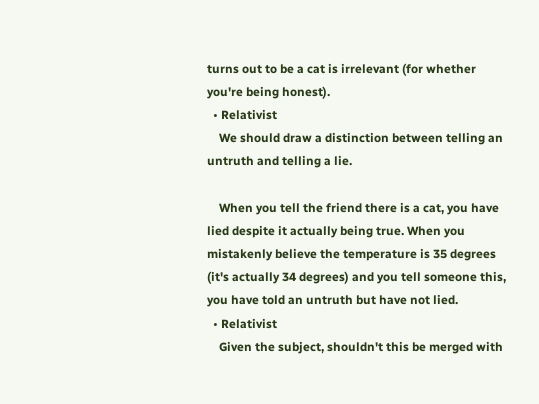turns out to be a cat is irrelevant (for whether you're being honest).
  • Relativist
    We should draw a distinction between telling an untruth and telling a lie.

    When you tell the friend there is a cat, you have lied despite it actually being true. When you mistakenly believe the temperature is 35 degrees (it's actually 34 degrees) and you tell someone this, you have told an untruth but have not lied.
  • Relativist
    Given the subject, shouldn't this be merged with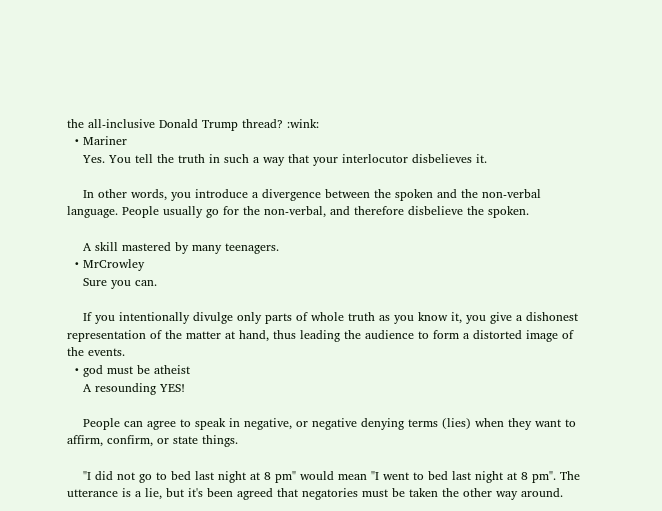the all-inclusive Donald Trump thread? :wink:
  • Mariner
    Yes. You tell the truth in such a way that your interlocutor disbelieves it.

    In other words, you introduce a divergence between the spoken and the non-verbal language. People usually go for the non-verbal, and therefore disbelieve the spoken.

    A skill mastered by many teenagers.
  • MrCrowley
    Sure you can.

    If you intentionally divulge only parts of whole truth as you know it, you give a dishonest representation of the matter at hand, thus leading the audience to form a distorted image of the events.
  • god must be atheist
    A resounding YES!

    People can agree to speak in negative, or negative denying terms (lies) when they want to affirm, confirm, or state things.

    "I did not go to bed last night at 8 pm" would mean "I went to bed last night at 8 pm". The utterance is a lie, but it's been agreed that negatories must be taken the other way around.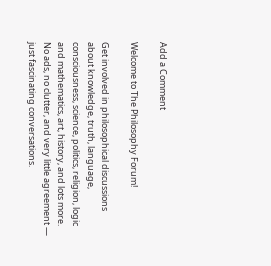Add a Comment

Welcome to The Philosophy Forum!

Get involved in philosophical discussions about knowledge, truth, language, consciousness, science, politics, religion, logic and mathematics, art, history, and lots more. No ads, no clutter, and very little agreement — just fascinating conversations.